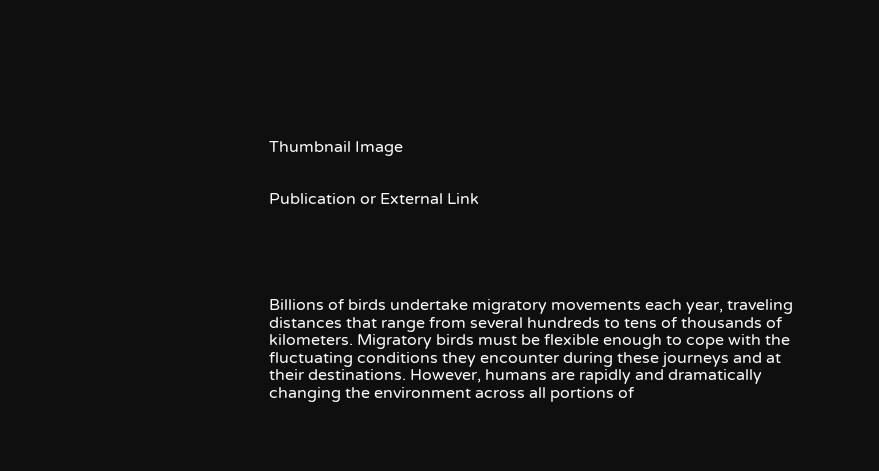Thumbnail Image


Publication or External Link





Billions of birds undertake migratory movements each year, traveling distances that range from several hundreds to tens of thousands of kilometers. Migratory birds must be flexible enough to cope with the fluctuating conditions they encounter during these journeys and at their destinations. However, humans are rapidly and dramatically changing the environment across all portions of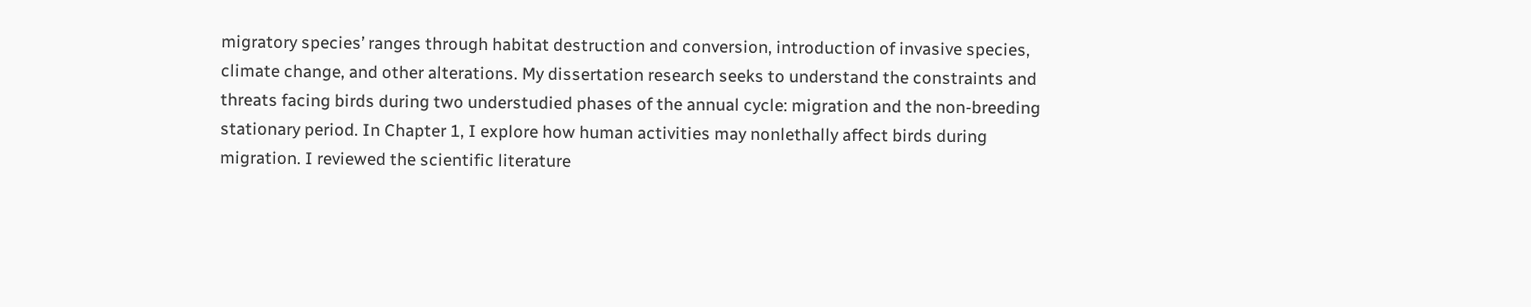migratory species’ ranges through habitat destruction and conversion, introduction of invasive species, climate change, and other alterations. My dissertation research seeks to understand the constraints and threats facing birds during two understudied phases of the annual cycle: migration and the non-breeding stationary period. In Chapter 1, I explore how human activities may nonlethally affect birds during migration. I reviewed the scientific literature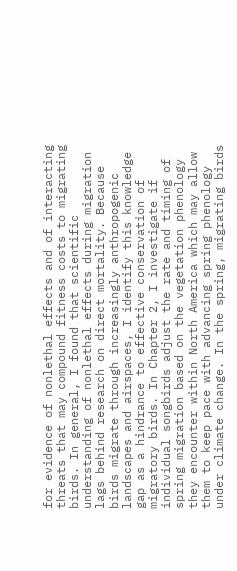for evidence of nonlethal effects and of interacting threats that may compound fitness costs to migrating birds. In general, I found that scientific understanding of nonlethal effects during migration lags behind research on direct mortality. Because birds migrate through increasingly anthropogenic landscapes and airspaces, I identify this knowledge gap as a hindrance to effective conservation of migratory birds. In Chapter 2, I investigate if individual songbirds adjust the rate and timing of spring migration based on the vegetation phenology they encounter within North America which may allow them to keep pace with advancing spring phenology under climate change. In the spring, migrating birds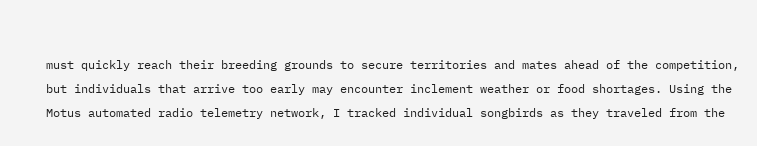must quickly reach their breeding grounds to secure territories and mates ahead of the competition, but individuals that arrive too early may encounter inclement weather or food shortages. Using the Motus automated radio telemetry network, I tracked individual songbirds as they traveled from the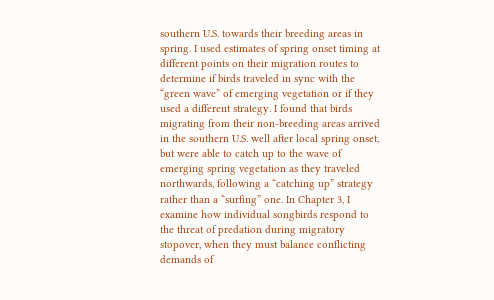southern U.S. towards their breeding areas in spring. I used estimates of spring onset timing at different points on their migration routes to determine if birds traveled in sync with the “green wave” of emerging vegetation or if they used a different strategy. I found that birds migrating from their non-breeding areas arrived in the southern U.S. well after local spring onset, but were able to catch up to the wave of emerging spring vegetation as they traveled northwards, following a “catching up” strategy rather than a “surfing” one. In Chapter 3, I examine how individual songbirds respond to the threat of predation during migratory stopover, when they must balance conflicting demands of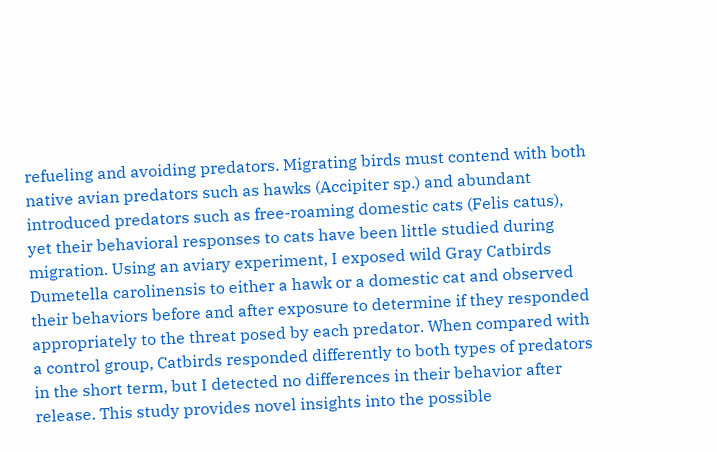refueling and avoiding predators. Migrating birds must contend with both native avian predators such as hawks (Accipiter sp.) and abundant introduced predators such as free-roaming domestic cats (Felis catus), yet their behavioral responses to cats have been little studied during migration. Using an aviary experiment, I exposed wild Gray Catbirds Dumetella carolinensis to either a hawk or a domestic cat and observed their behaviors before and after exposure to determine if they responded appropriately to the threat posed by each predator. When compared with a control group, Catbirds responded differently to both types of predators in the short term, but I detected no differences in their behavior after release. This study provides novel insights into the possible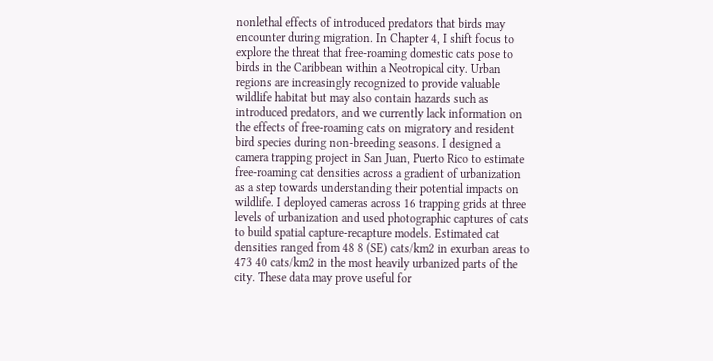nonlethal effects of introduced predators that birds may encounter during migration. In Chapter 4, I shift focus to explore the threat that free-roaming domestic cats pose to birds in the Caribbean within a Neotropical city. Urban regions are increasingly recognized to provide valuable wildlife habitat but may also contain hazards such as introduced predators, and we currently lack information on the effects of free-roaming cats on migratory and resident bird species during non-breeding seasons. I designed a camera trapping project in San Juan, Puerto Rico to estimate free-roaming cat densities across a gradient of urbanization as a step towards understanding their potential impacts on wildlife. I deployed cameras across 16 trapping grids at three levels of urbanization and used photographic captures of cats to build spatial capture-recapture models. Estimated cat densities ranged from 48 8 (SE) cats/km2 in exurban areas to 473 40 cats/km2 in the most heavily urbanized parts of the city. These data may prove useful for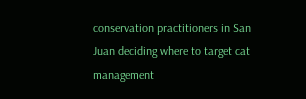conservation practitioners in San Juan deciding where to target cat management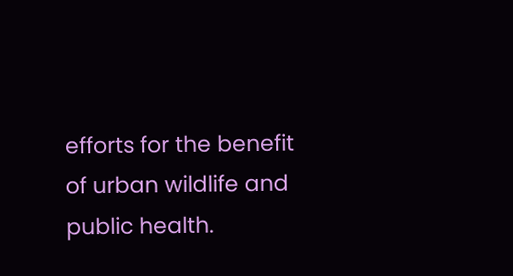efforts for the benefit of urban wildlife and public health.